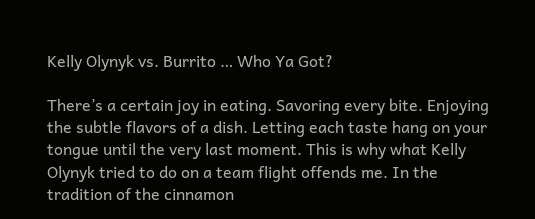Kelly Olynyk vs. Burrito … Who Ya Got?

There’s a certain joy in eating. Savoring every bite. Enjoying the subtle flavors of a dish. Letting each taste hang on your tongue until the very last moment. This is why what Kelly Olynyk tried to do on a team flight offends me. In the tradition of the cinnamon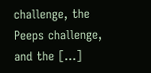challenge, the Peeps challenge, and the […]